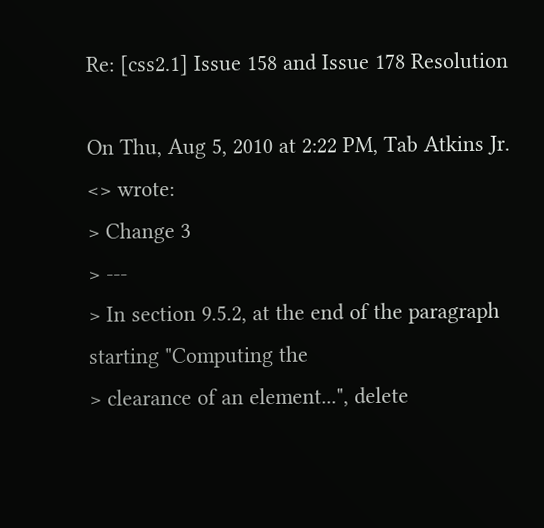Re: [css2.1] Issue 158 and Issue 178 Resolution

On Thu, Aug 5, 2010 at 2:22 PM, Tab Atkins Jr. <> wrote:
> Change 3
> ---
> In section 9.5.2, at the end of the paragraph starting "Computing the
> clearance of an element...", delete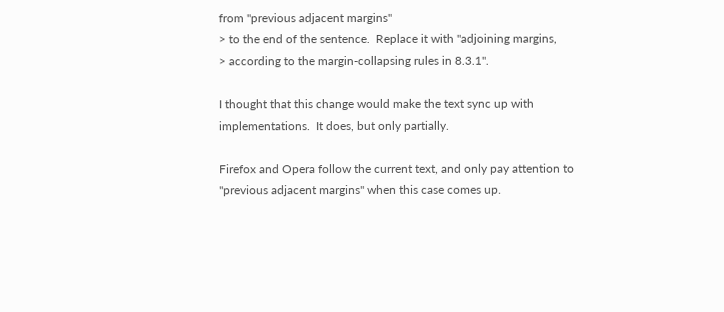from "previous adjacent margins"
> to the end of the sentence.  Replace it with "adjoining margins,
> according to the margin-collapsing rules in 8.3.1".

I thought that this change would make the text sync up with
implementations.  It does, but only partially.

Firefox and Opera follow the current text, and only pay attention to
"previous adjacent margins" when this case comes up.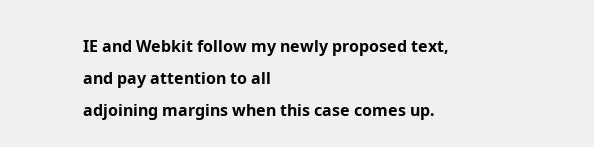IE and Webkit follow my newly proposed text, and pay attention to all
adjoining margins when this case comes up.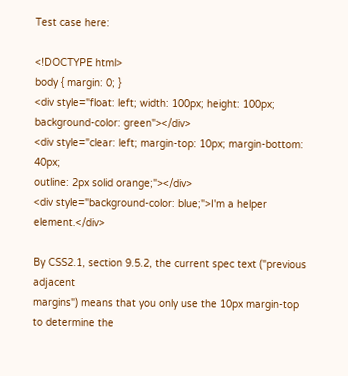Test case here:

<!DOCTYPE html>
body { margin: 0; }
<div style="float: left; width: 100px; height: 100px;
background-color: green"></div>
<div style="clear: left; margin-top: 10px; margin-bottom: 40px;
outline: 2px solid orange;"></div>
<div style="background-color: blue;">I'm a helper element.</div>

By CSS2.1, section 9.5.2, the current spec text ("previous adjacent
margins") means that you only use the 10px margin-top to determine the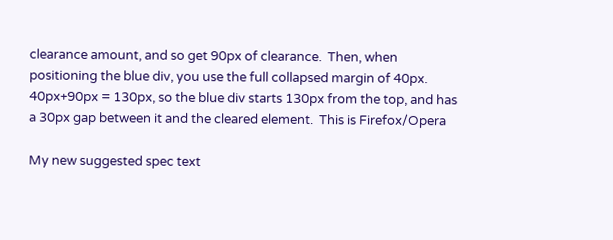clearance amount, and so get 90px of clearance.  Then, when
positioning the blue div, you use the full collapsed margin of 40px.
40px+90px = 130px, so the blue div starts 130px from the top, and has
a 30px gap between it and the cleared element.  This is Firefox/Opera

My new suggested spec text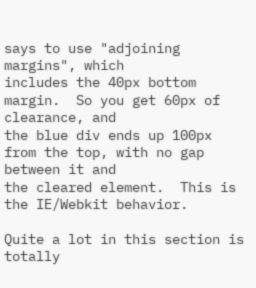says to use "adjoining margins", which
includes the 40px bottom margin.  So you get 60px of clearance, and
the blue div ends up 100px from the top, with no gap between it and
the cleared element.  This is the IE/Webkit behavior.

Quite a lot in this section is totally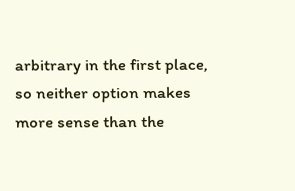arbitrary in the first place,
so neither option makes more sense than the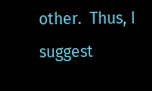other.  Thus, I suggest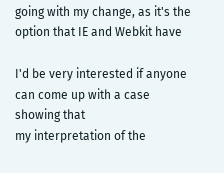going with my change, as it's the option that IE and Webkit have

I'd be very interested if anyone can come up with a case showing that
my interpretation of the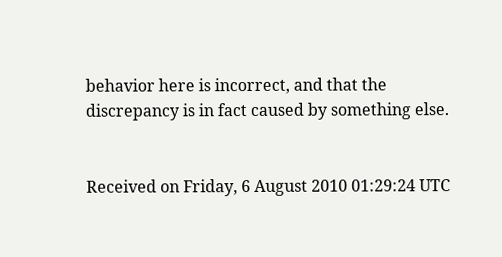behavior here is incorrect, and that the
discrepancy is in fact caused by something else.


Received on Friday, 6 August 2010 01:29:24 UTC